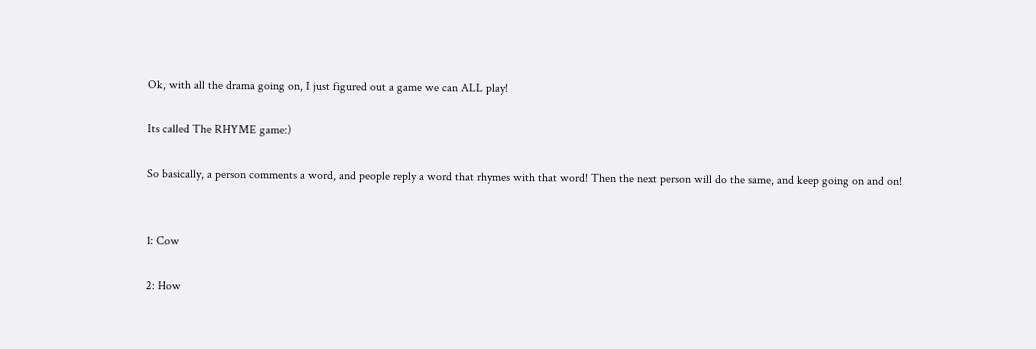Ok, with all the drama going on, I just figured out a game we can ALL play!

Its called The RHYME game:)

So basically, a person comments a word, and people reply a word that rhymes with that word! Then the next person will do the same, and keep going on and on!


1: Cow

2: How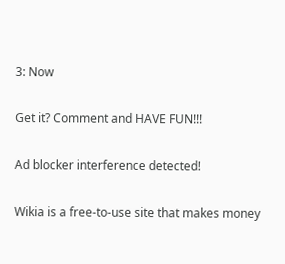3: Now

Get it? Comment and HAVE FUN!!!

Ad blocker interference detected!

Wikia is a free-to-use site that makes money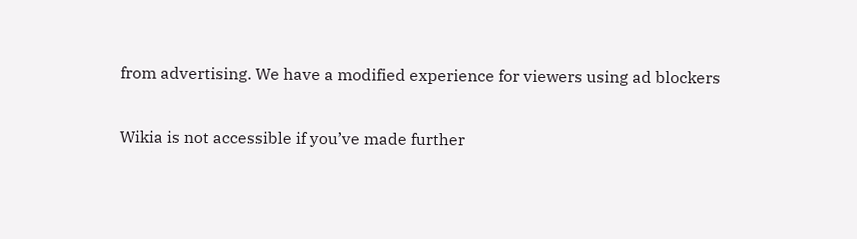from advertising. We have a modified experience for viewers using ad blockers

Wikia is not accessible if you’ve made further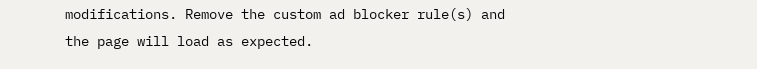modifications. Remove the custom ad blocker rule(s) and the page will load as expected.